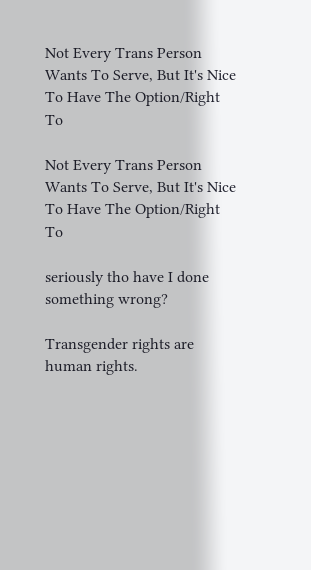Not Every Trans Person Wants To Serve, But It's Nice To Have The Option/Right To

Not Every Trans Person Wants To Serve, But It's Nice To Have The Option/Right To

seriously tho have I done something wrong?

Transgender rights are human rights.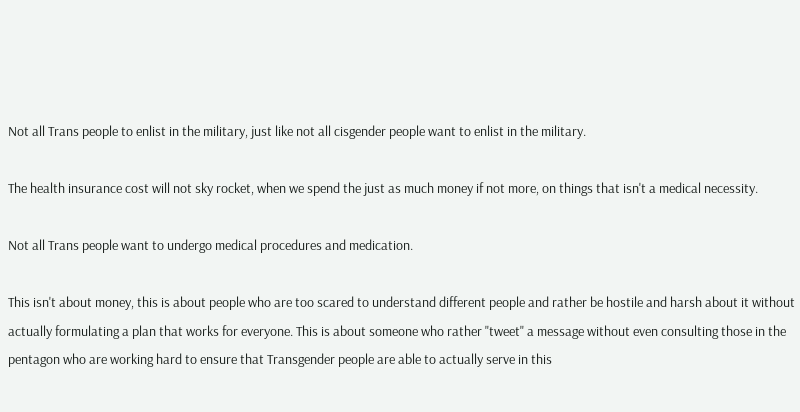Not all Trans people to enlist in the military, just like not all cisgender people want to enlist in the military.

The health insurance cost will not sky rocket, when we spend the just as much money if not more, on things that isn't a medical necessity.

Not all Trans people want to undergo medical procedures and medication.

This isn't about money, this is about people who are too scared to understand different people and rather be hostile and harsh about it without actually formulating a plan that works for everyone. This is about someone who rather "tweet" a message without even consulting those in the pentagon who are working hard to ensure that Transgender people are able to actually serve in this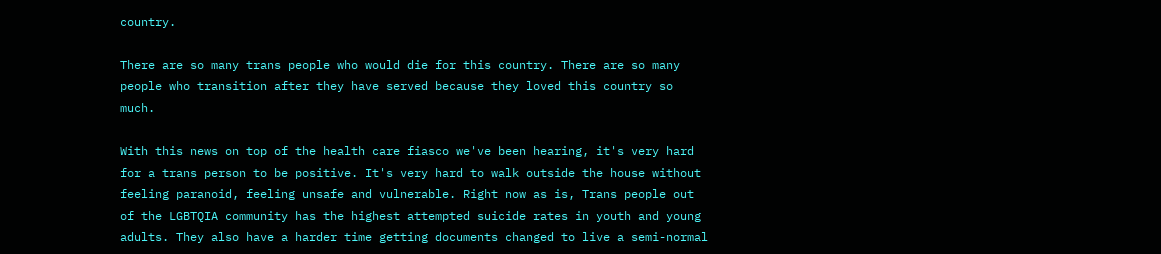country.

There are so many trans people who would die for this country. There are so many people who transition after they have served because they loved this country so much.

With this news on top of the health care fiasco we've been hearing, it's very hard for a trans person to be positive. It's very hard to walk outside the house without feeling paranoid, feeling unsafe and vulnerable. Right now as is, Trans people out of the LGBTQIA community has the highest attempted suicide rates in youth and young adults. They also have a harder time getting documents changed to live a semi-normal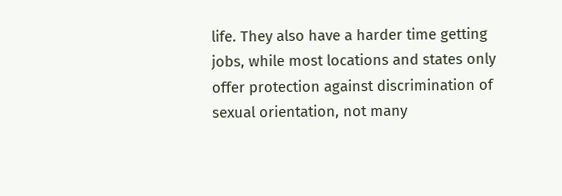life. They also have a harder time getting jobs, while most locations and states only offer protection against discrimination of sexual orientation, not many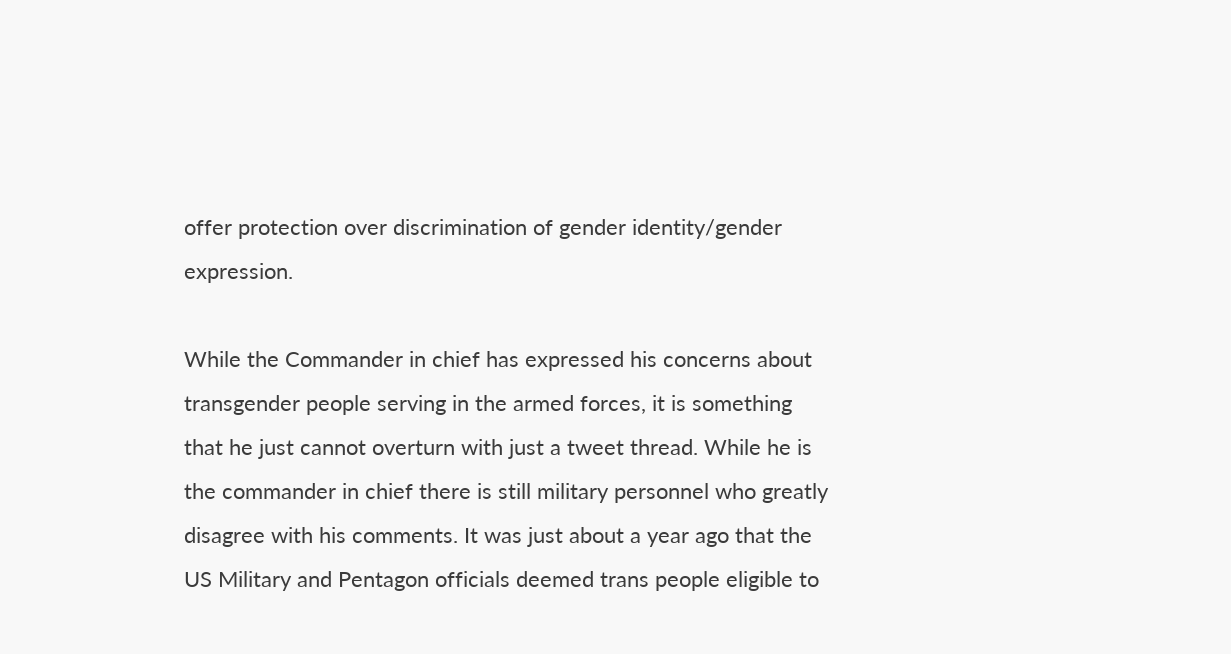offer protection over discrimination of gender identity/gender expression.

While the Commander in chief has expressed his concerns about transgender people serving in the armed forces, it is something that he just cannot overturn with just a tweet thread. While he is the commander in chief there is still military personnel who greatly disagree with his comments. It was just about a year ago that the US Military and Pentagon officials deemed trans people eligible to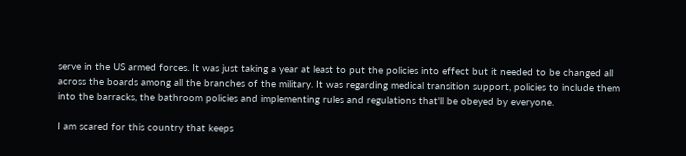serve in the US armed forces. It was just taking a year at least to put the policies into effect but it needed to be changed all across the boards among all the branches of the military. It was regarding medical transition support, policies to include them into the barracks, the bathroom policies and implementing rules and regulations that'll be obeyed by everyone.

I am scared for this country that keeps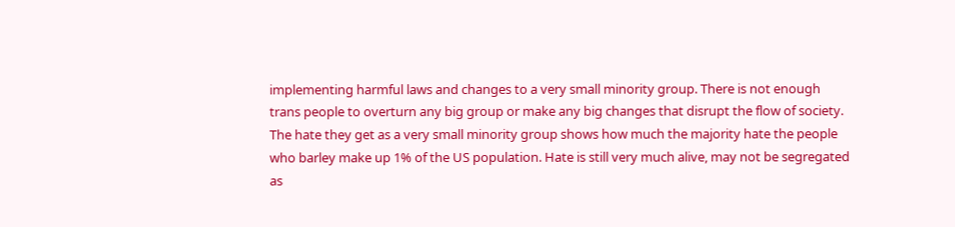implementing harmful laws and changes to a very small minority group. There is not enough trans people to overturn any big group or make any big changes that disrupt the flow of society. The hate they get as a very small minority group shows how much the majority hate the people who barley make up 1% of the US population. Hate is still very much alive, may not be segregated as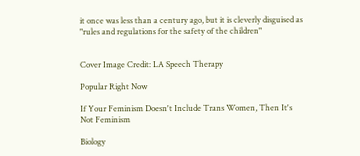it once was less than a century ago, but it is cleverly disguised as "rules and regulations for the safety of the children"


Cover Image Credit: LA Speech Therapy

Popular Right Now

If Your Feminism Doesn't Include Trans Women, Then It's Not Feminism

Biology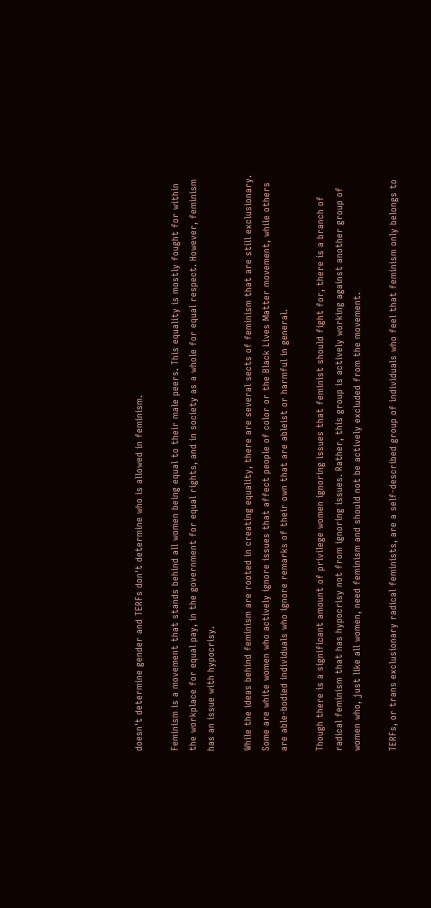doesn't determine gender and TERFs don't determine who is allowed in feminism.

Feminism is a movement that stands behind all women being equal to their male peers. This equality is mostly fought for within the workplace for equal pay, in the government for equal rights, and in society as a whole for equal respect. However, feminism has an issue with hypocrisy.

While the ideas behind feminism are rooted in creating equality, there are several sects of feminism that are still exclusionary. Some are white women who actively ignore issues that affect people of color or the Black Lives Matter movement, while others are able-bodied individuals who ignore remarks of their own that are ableist or harmful in general.

Though there is a significant amount of privilege women ignoring issues that feminist should fight for, there is a branch of radical feminism that has hypocrisy not from ignoring issues. Rather, this group is actively working against another group of women who, just like all women, need feminism and should not be actively excluded from the movement.

TERFs, or trans exclusionary radical feminists, are a self-described group of individuals who feel that feminism only belongs to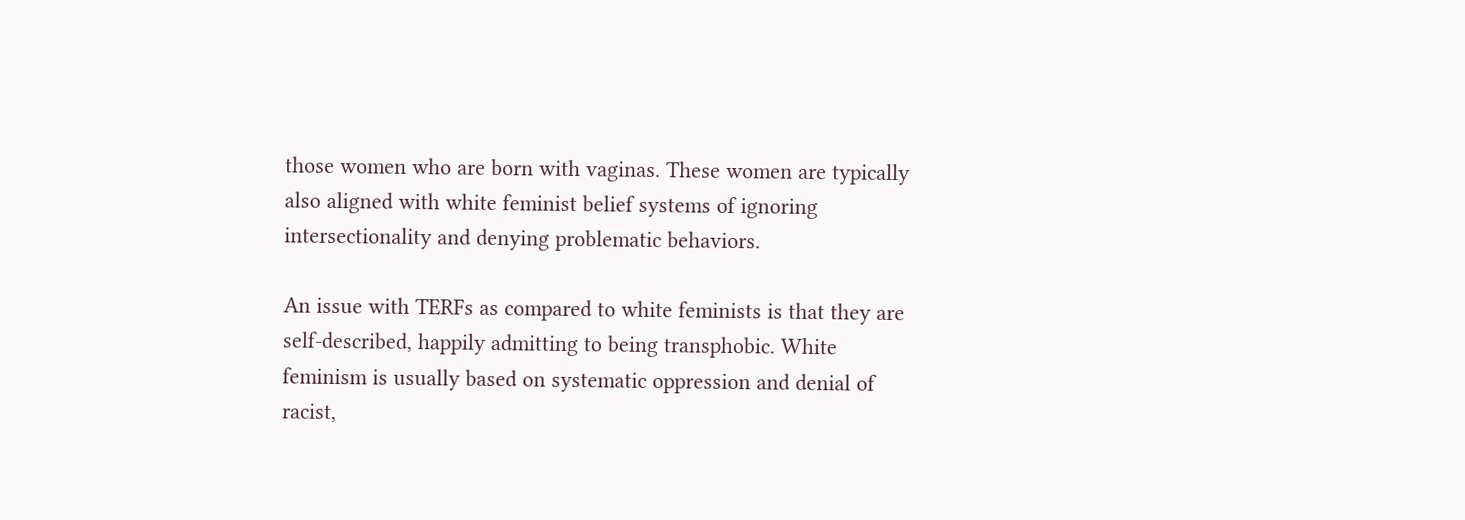those women who are born with vaginas. These women are typically also aligned with white feminist belief systems of ignoring intersectionality and denying problematic behaviors.

An issue with TERFs as compared to white feminists is that they are self-described, happily admitting to being transphobic. White feminism is usually based on systematic oppression and denial of racist,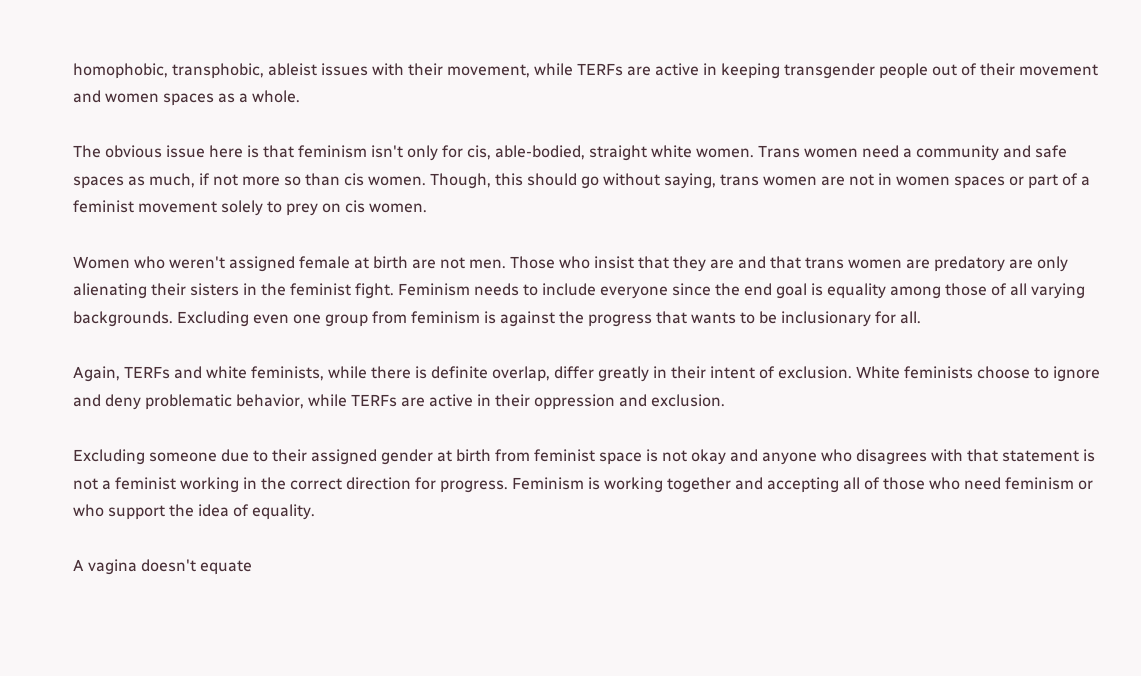homophobic, transphobic, ableist issues with their movement, while TERFs are active in keeping transgender people out of their movement and women spaces as a whole.

The obvious issue here is that feminism isn't only for cis, able-bodied, straight white women. Trans women need a community and safe spaces as much, if not more so than cis women. Though, this should go without saying, trans women are not in women spaces or part of a feminist movement solely to prey on cis women.

Women who weren't assigned female at birth are not men. Those who insist that they are and that trans women are predatory are only alienating their sisters in the feminist fight. Feminism needs to include everyone since the end goal is equality among those of all varying backgrounds. Excluding even one group from feminism is against the progress that wants to be inclusionary for all.

Again, TERFs and white feminists, while there is definite overlap, differ greatly in their intent of exclusion. White feminists choose to ignore and deny problematic behavior, while TERFs are active in their oppression and exclusion.

Excluding someone due to their assigned gender at birth from feminist space is not okay and anyone who disagrees with that statement is not a feminist working in the correct direction for progress. Feminism is working together and accepting all of those who need feminism or who support the idea of equality.

A vagina doesn't equate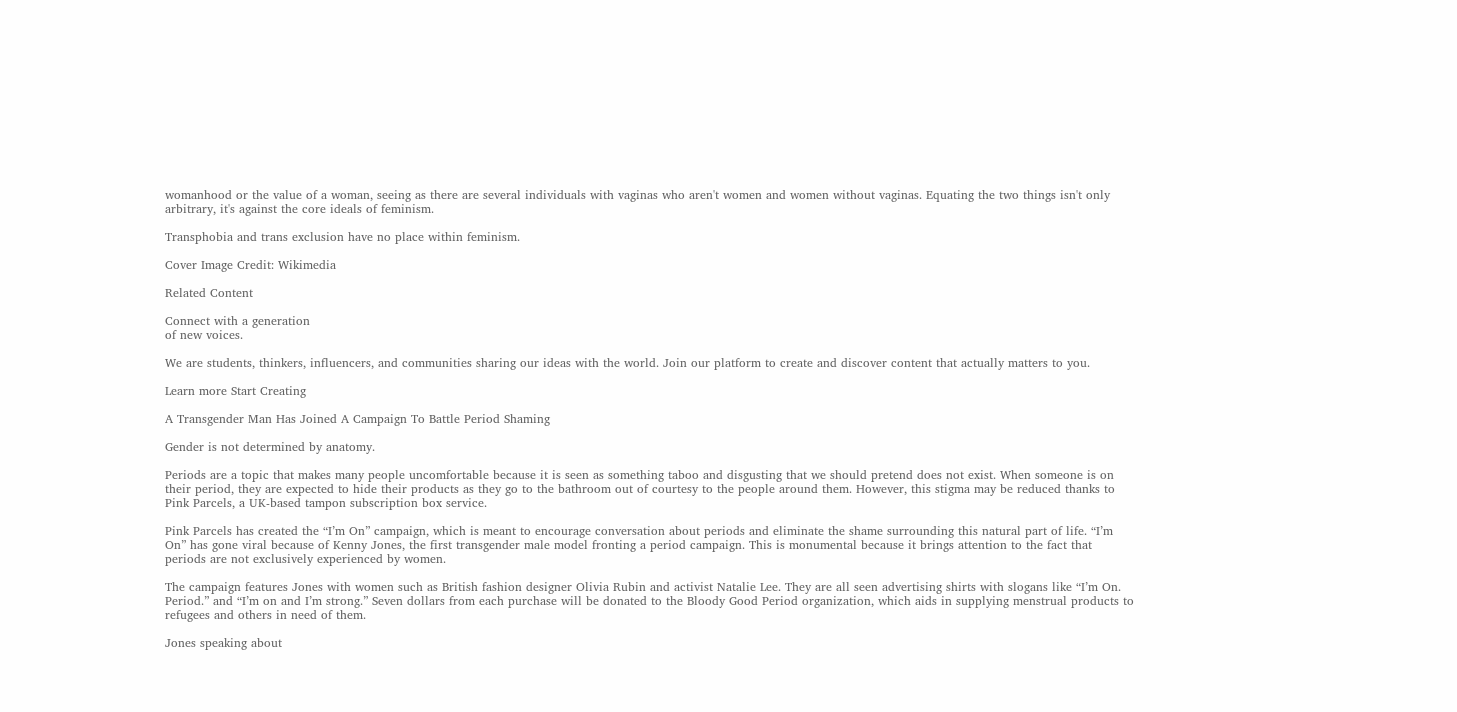womanhood or the value of a woman, seeing as there are several individuals with vaginas who aren't women and women without vaginas. Equating the two things isn't only arbitrary, it's against the core ideals of feminism.

Transphobia and trans exclusion have no place within feminism.

Cover Image Credit: Wikimedia

Related Content

Connect with a generation
of new voices.

We are students, thinkers, influencers, and communities sharing our ideas with the world. Join our platform to create and discover content that actually matters to you.

Learn more Start Creating

A Transgender Man Has Joined A Campaign To Battle Period Shaming

Gender is not determined by anatomy.

Periods are a topic that makes many people uncomfortable because it is seen as something taboo and disgusting that we should pretend does not exist. When someone is on their period, they are expected to hide their products as they go to the bathroom out of courtesy to the people around them. However, this stigma may be reduced thanks to Pink Parcels, a UK-based tampon subscription box service.

Pink Parcels has created the “I’m On” campaign, which is meant to encourage conversation about periods and eliminate the shame surrounding this natural part of life. “I’m On” has gone viral because of Kenny Jones, the first transgender male model fronting a period campaign. This is monumental because it brings attention to the fact that periods are not exclusively experienced by women.

The campaign features Jones with women such as British fashion designer Olivia Rubin and activist Natalie Lee. They are all seen advertising shirts with slogans like “I’m On. Period.” and “I’m on and I’m strong.” Seven dollars from each purchase will be donated to the Bloody Good Period organization, which aids in supplying menstrual products to refugees and others in need of them.

Jones speaking about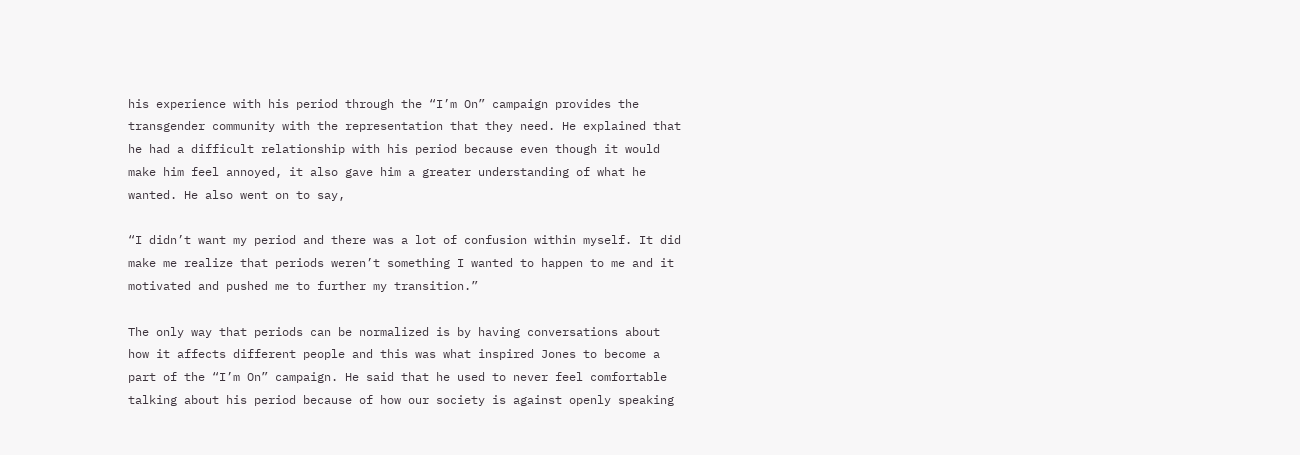his experience with his period through the “I’m On” campaign provides the transgender community with the representation that they need. He explained that he had a difficult relationship with his period because even though it would make him feel annoyed, it also gave him a greater understanding of what he wanted. He also went on to say,

“I didn’t want my period and there was a lot of confusion within myself. It did make me realize that periods weren’t something I wanted to happen to me and it motivated and pushed me to further my transition.”

The only way that periods can be normalized is by having conversations about how it affects different people and this was what inspired Jones to become a part of the “I’m On” campaign. He said that he used to never feel comfortable talking about his period because of how our society is against openly speaking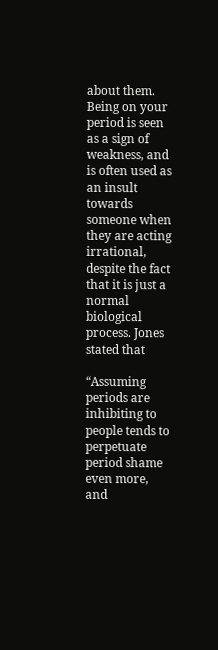about them. Being on your period is seen as a sign of weakness, and is often used as an insult towards someone when they are acting irrational, despite the fact that it is just a normal biological process. Jones stated that

“Assuming periods are inhibiting to people tends to perpetuate period shame even more, and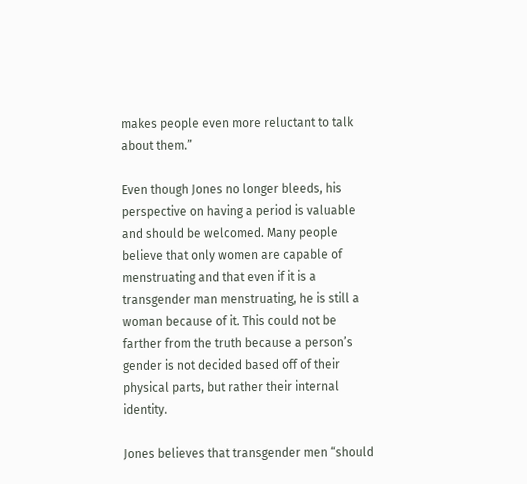makes people even more reluctant to talk about them.”

Even though Jones no longer bleeds, his perspective on having a period is valuable and should be welcomed. Many people believe that only women are capable of menstruating and that even if it is a transgender man menstruating, he is still a woman because of it. This could not be farther from the truth because a person’s gender is not decided based off of their physical parts, but rather their internal identity.

Jones believes that transgender men “should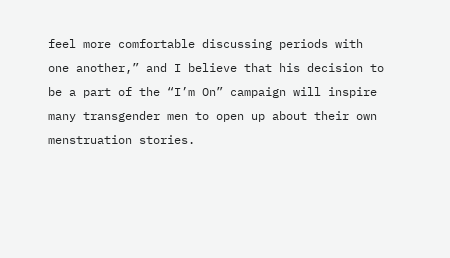feel more comfortable discussing periods with one another,” and I believe that his decision to be a part of the “I’m On” campaign will inspire many transgender men to open up about their own menstruation stories.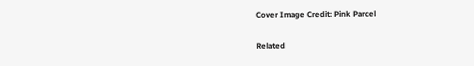Cover Image Credit: Pink Parcel

Related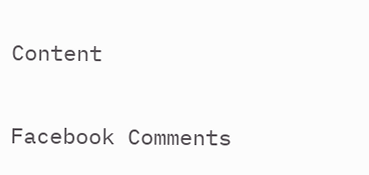Content

Facebook Comments